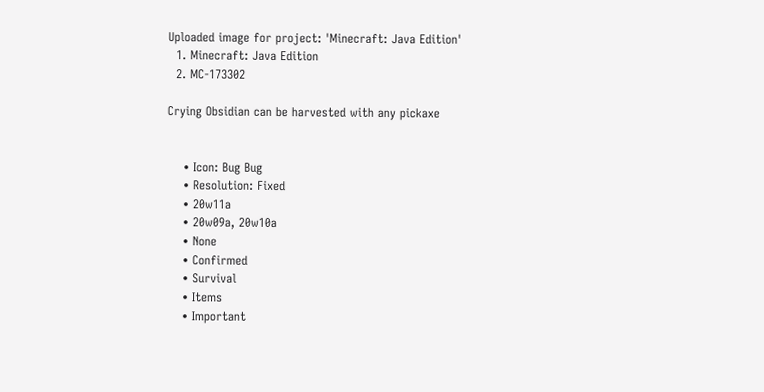Uploaded image for project: 'Minecraft: Java Edition'
  1. Minecraft: Java Edition
  2. MC-173302

Crying Obsidian can be harvested with any pickaxe


    • Icon: Bug Bug
    • Resolution: Fixed
    • 20w11a
    • 20w09a, 20w10a
    • None
    • Confirmed
    • Survival
    • Items
    • Important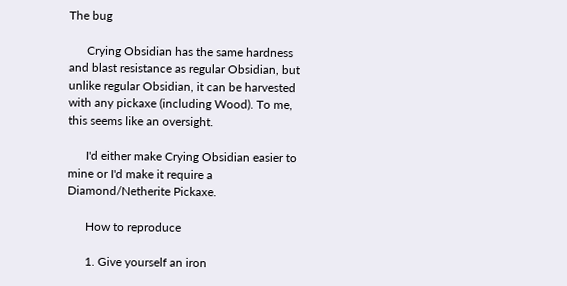The bug

      Crying Obsidian has the same hardness and blast resistance as regular Obsidian, but unlike regular Obsidian, it can be harvested with any pickaxe (including Wood). To me, this seems like an oversight.

      I'd either make Crying Obsidian easier to mine or I'd make it require a Diamond/Netherite Pickaxe.

      How to reproduce

      1. Give yourself an iron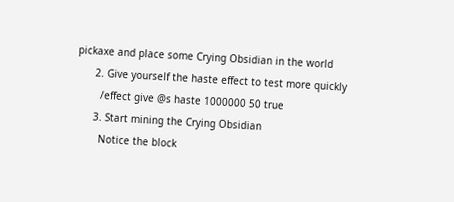pickaxe and place some Crying Obsidian in the world
      2. Give yourself the haste effect to test more quickly
        /effect give @s haste 1000000 50 true
      3. Start mining the Crying Obsidian
        Notice the block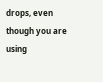drops, even though you are using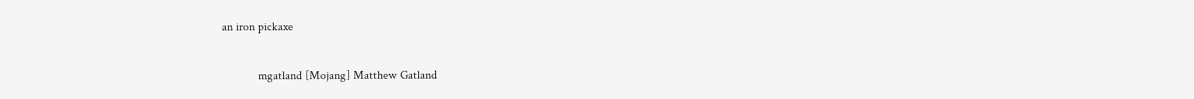an iron pickaxe

            mgatland [Mojang] Matthew Gatland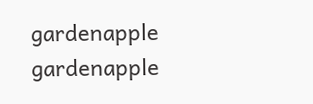gardenapple gardenapple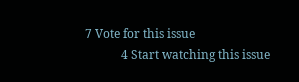7 Vote for this issue
            4 Start watching this issue